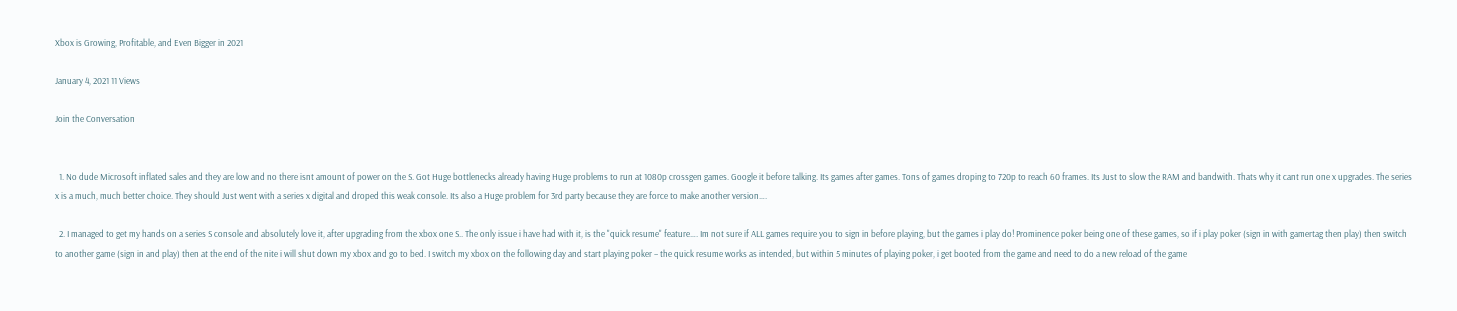Xbox is Growing, Profitable, and Even Bigger in 2021

January 4, 2021 11 Views

Join the Conversation


  1. No dude Microsoft inflated sales and they are low and no there isnt amount of power on the S. Got Huge bottlenecks already having Huge problems to run at 1080p crossgen games. Google it before talking. Its games after games. Tons of games droping to 720p to reach 60 frames. Its Just to slow the RAM and bandwith. Thats why it cant run one x upgrades. The series x is a much, much better choice. They should Just went with a series x digital and droped this weak console. Its also a Huge problem for 3rd party because they are force to make another version….

  2. I managed to get my hands on a series S console and absolutely love it, after upgrading from the xbox one S.. The only issue i have had with it, is the "quick resume" feature…. Im not sure if ALL games require you to sign in before playing, but the games i play do! Prominence poker being one of these games, so if i play poker (sign in with gamertag then play) then switch to another game (sign in and play) then at the end of the nite i will shut down my xbox and go to bed. I switch my xbox on the following day and start playing poker – the quick resume works as intended, but within 5 minutes of playing poker, i get booted from the game and need to do a new reload of the game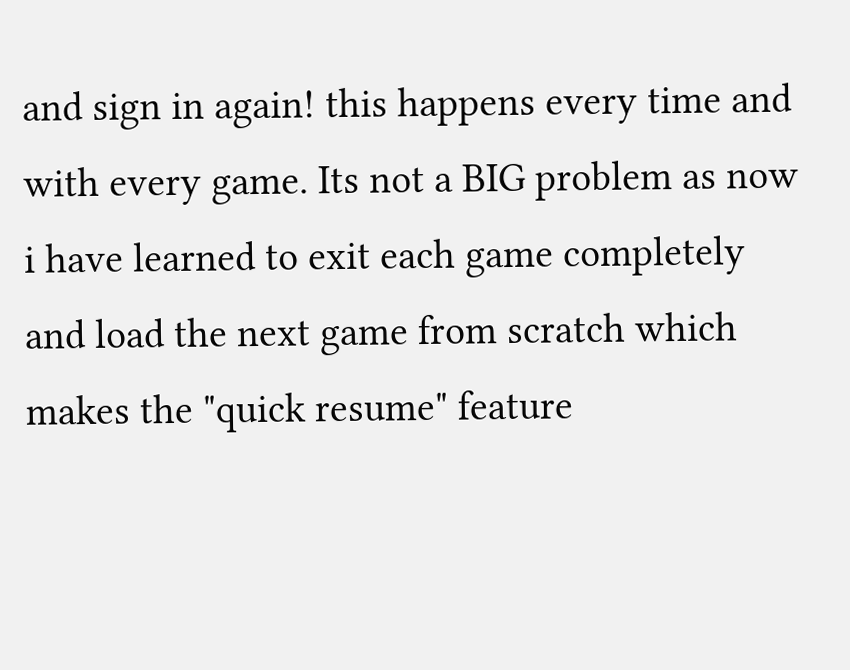and sign in again! this happens every time and with every game. Its not a BIG problem as now i have learned to exit each game completely and load the next game from scratch which makes the "quick resume" feature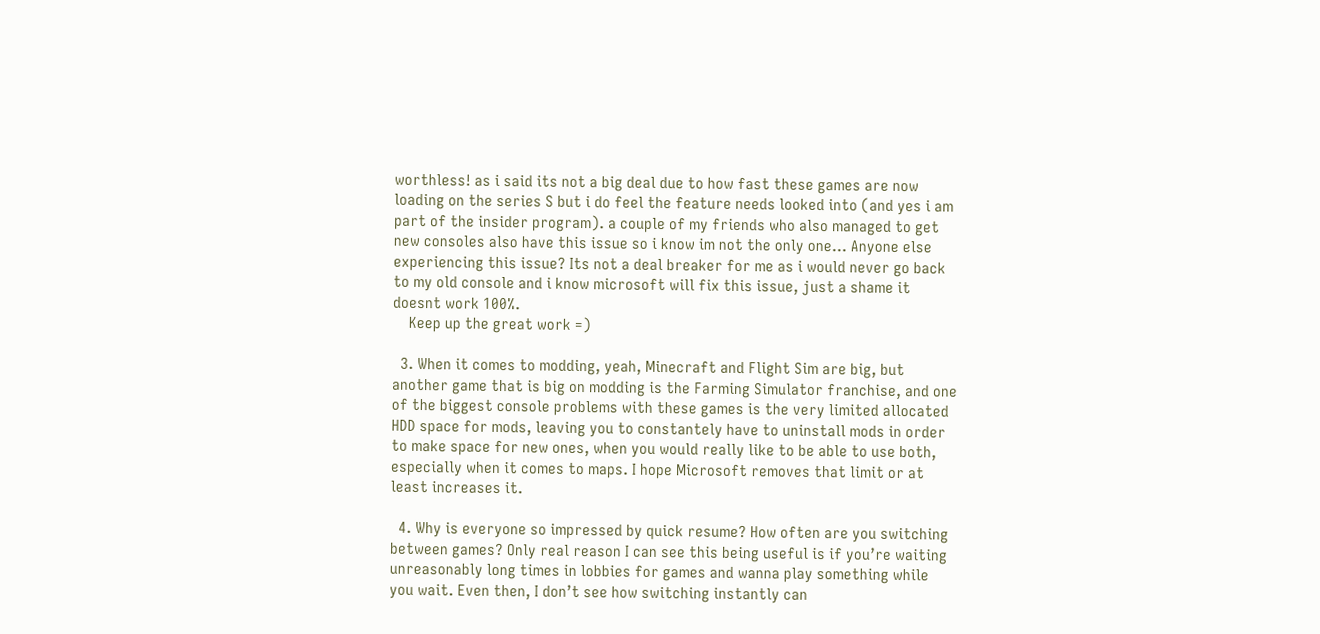worthless! as i said its not a big deal due to how fast these games are now loading on the series S but i do feel the feature needs looked into (and yes i am part of the insider program). a couple of my friends who also managed to get new consoles also have this issue so i know im not the only one… Anyone else experiencing this issue? Its not a deal breaker for me as i would never go back to my old console and i know microsoft will fix this issue, just a shame it doesnt work 100%.
    Keep up the great work =)

  3. When it comes to modding, yeah, Minecraft and Flight Sim are big, but another game that is big on modding is the Farming Simulator franchise, and one of the biggest console problems with these games is the very limited allocated HDD space for mods, leaving you to constantely have to uninstall mods in order to make space for new ones, when you would really like to be able to use both, especially when it comes to maps. I hope Microsoft removes that limit or at least increases it.

  4. Why is everyone so impressed by quick resume? How often are you switching between games? Only real reason I can see this being useful is if you’re waiting unreasonably long times in lobbies for games and wanna play something while you wait. Even then, I don’t see how switching instantly can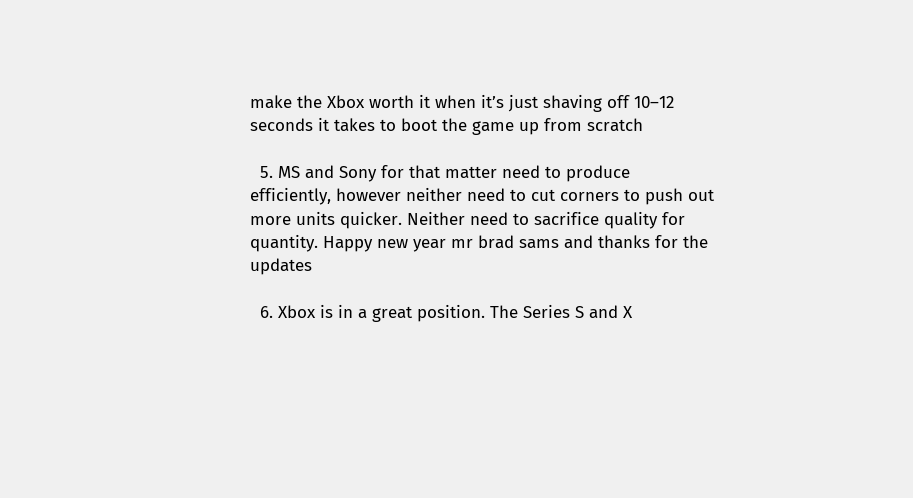make the Xbox worth it when it’s just shaving off 10–12 seconds it takes to boot the game up from scratch

  5. MS and Sony for that matter need to produce efficiently, however neither need to cut corners to push out more units quicker. Neither need to sacrifice quality for quantity. Happy new year mr brad sams and thanks for the updates

  6. Xbox is in a great position. The Series S and X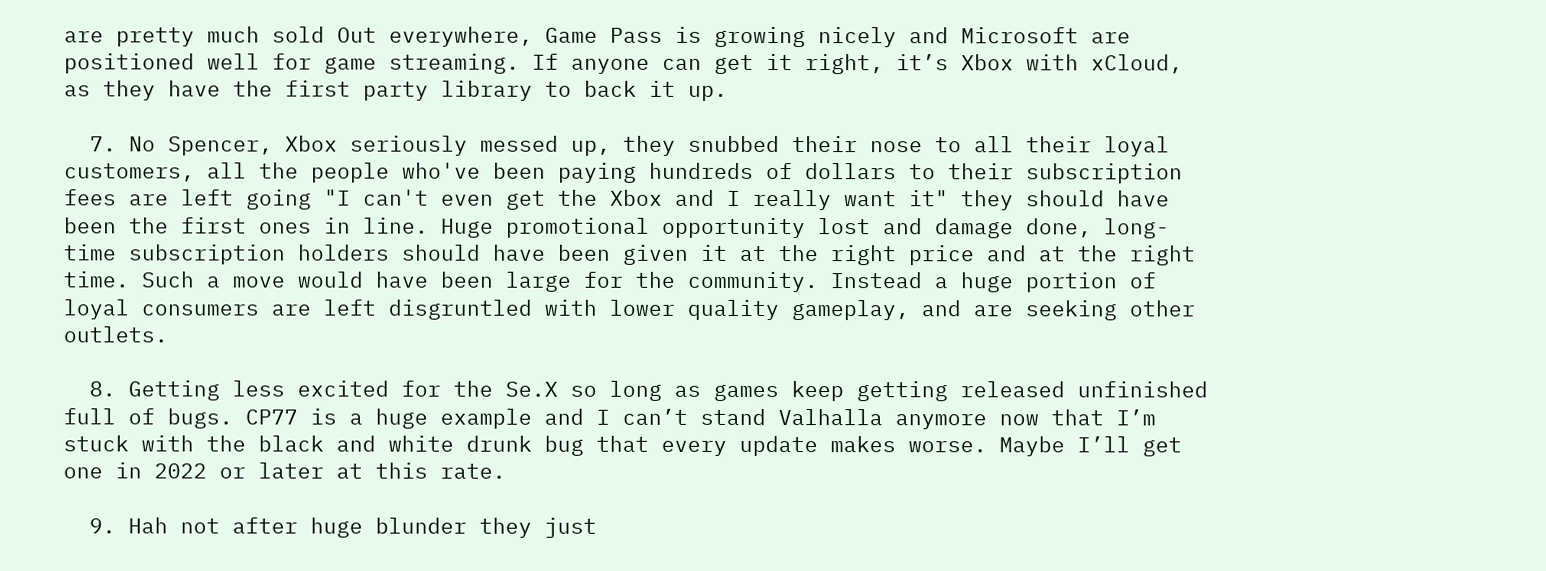are pretty much sold Out everywhere, Game Pass is growing nicely and Microsoft are positioned well for game streaming. If anyone can get it right, it’s Xbox with xCloud, as they have the first party library to back it up.

  7. No Spencer, Xbox seriously messed up, they snubbed their nose to all their loyal customers, all the people who've been paying hundreds of dollars to their subscription fees are left going "I can't even get the Xbox and I really want it" they should have been the first ones in line. Huge promotional opportunity lost and damage done, long-time subscription holders should have been given it at the right price and at the right time. Such a move would have been large for the community. Instead a huge portion of loyal consumers are left disgruntled with lower quality gameplay, and are seeking other outlets.

  8. Getting less excited for the Se.X so long as games keep getting released unfinished full of bugs. CP77 is a huge example and I can’t stand Valhalla anymore now that I’m stuck with the black and white drunk bug that every update makes worse. Maybe I’ll get one in 2022 or later at this rate.

  9. Hah not after huge blunder they just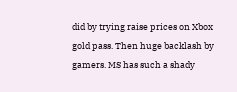did by trying raise prices on Xbox gold pass. Then huge backlash by gamers. MS has such a shady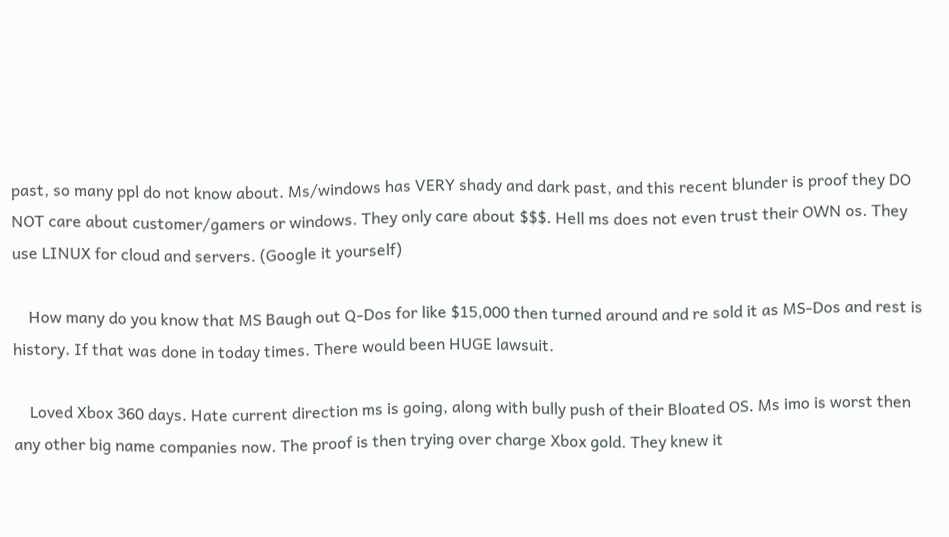past, so many ppl do not know about. Ms/windows has VERY shady and dark past, and this recent blunder is proof they DO NOT care about customer/gamers or windows. They only care about $$$. Hell ms does not even trust their OWN os. They use LINUX for cloud and servers. (Google it yourself)

    How many do you know that MS Baugh out Q-Dos for like $15,000 then turned around and re sold it as MS-Dos and rest is history. If that was done in today times. There would been HUGE lawsuit.

    Loved Xbox 360 days. Hate current direction ms is going, along with bully push of their Bloated OS. Ms imo is worst then any other big name companies now. The proof is then trying over charge Xbox gold. They knew it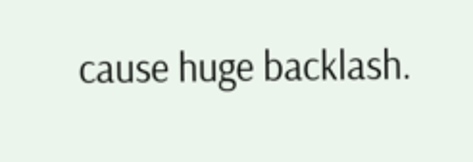cause huge backlash.